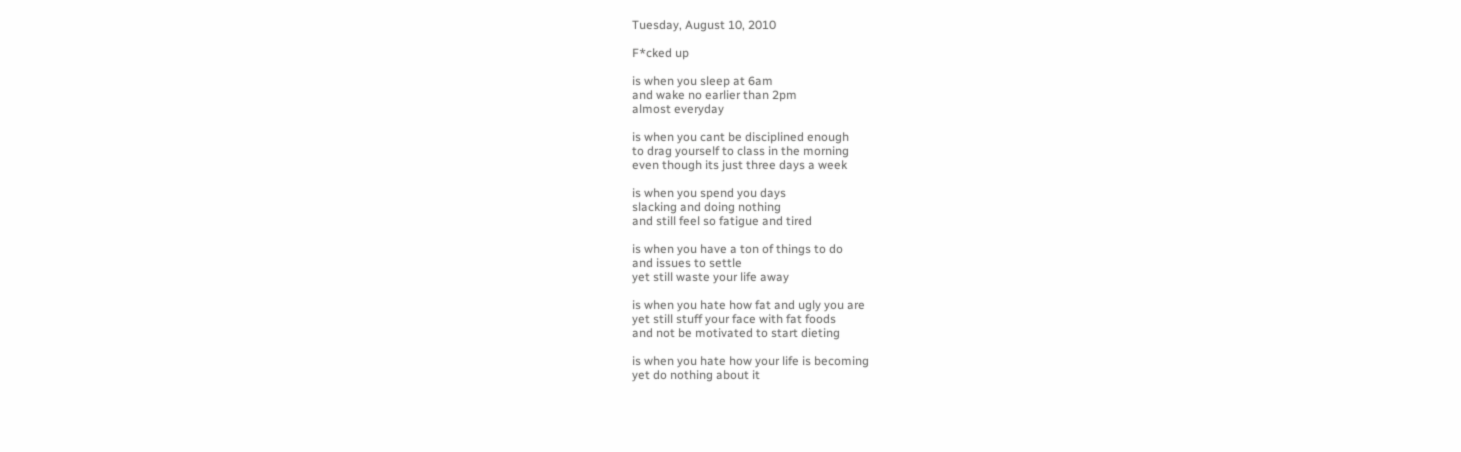Tuesday, August 10, 2010

F*cked up

is when you sleep at 6am
and wake no earlier than 2pm
almost everyday

is when you cant be disciplined enough
to drag yourself to class in the morning
even though its just three days a week

is when you spend you days
slacking and doing nothing
and still feel so fatigue and tired

is when you have a ton of things to do
and issues to settle
yet still waste your life away

is when you hate how fat and ugly you are
yet still stuff your face with fat foods
and not be motivated to start dieting

is when you hate how your life is becoming
yet do nothing about it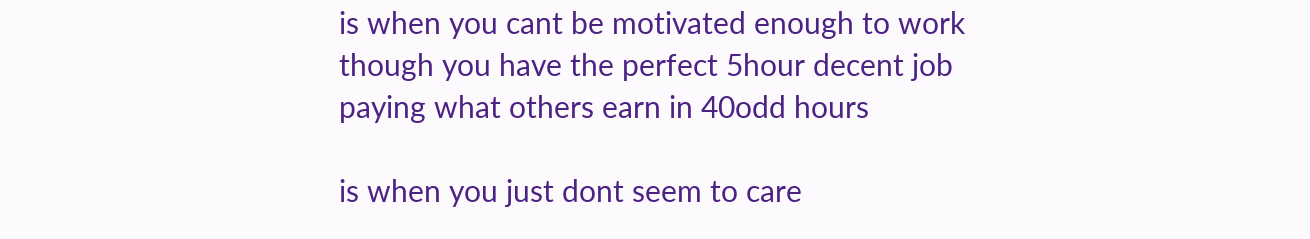is when you cant be motivated enough to work
though you have the perfect 5hour decent job
paying what others earn in 40odd hours

is when you just dont seem to care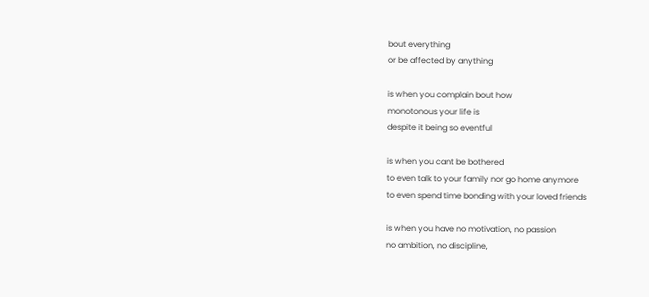bout everything
or be affected by anything

is when you complain bout how
monotonous your life is
despite it being so eventful

is when you cant be bothered
to even talk to your family nor go home anymore
to even spend time bonding with your loved friends

is when you have no motivation, no passion
no ambition, no discipline,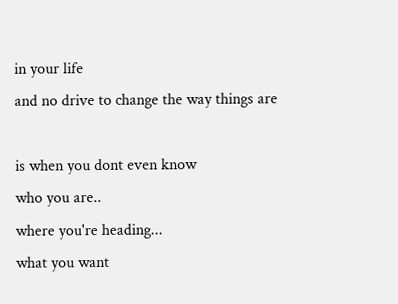in your life
and no drive to change the way things are

is when you dont even know
who you are..
where you're heading...
what you want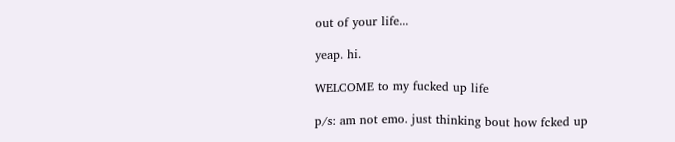out of your life...

yeap. hi.

WELCOME to my fucked up life

p/s: am not emo. just thinking bout how fcked up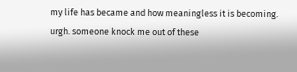my life has became and how meaningless it is becoming. urgh. someone knock me out of these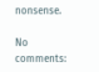nonsense.

No comments: